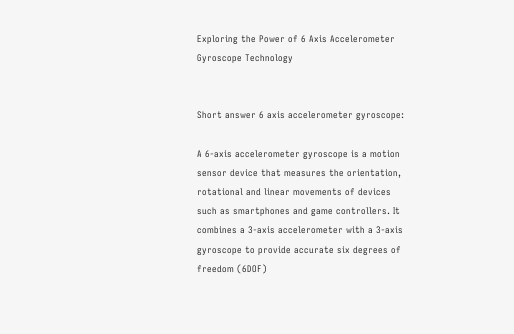Exploring the Power of 6 Axis Accelerometer Gyroscope Technology


Short answer 6 axis accelerometer gyroscope:

A 6-axis accelerometer gyroscope is a motion sensor device that measures the orientation, rotational and linear movements of devices such as smartphones and game controllers. It combines a 3-axis accelerometer with a 3-axis gyroscope to provide accurate six degrees of freedom (6DOF)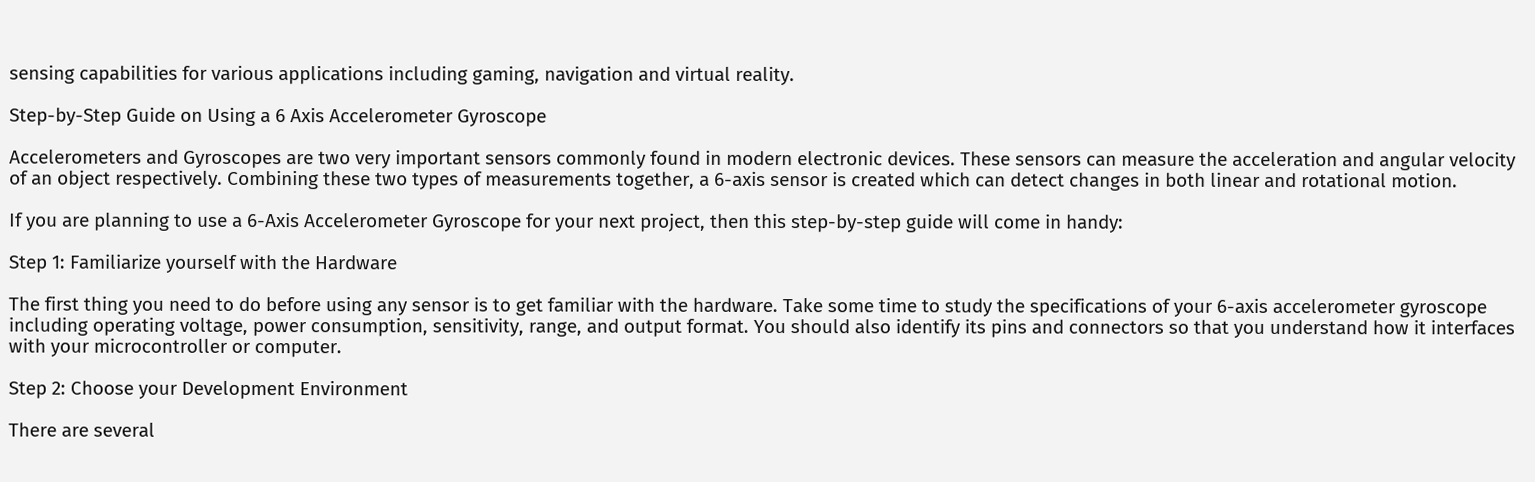sensing capabilities for various applications including gaming, navigation and virtual reality.

Step-by-Step Guide on Using a 6 Axis Accelerometer Gyroscope

Accelerometers and Gyroscopes are two very important sensors commonly found in modern electronic devices. These sensors can measure the acceleration and angular velocity of an object respectively. Combining these two types of measurements together, a 6-axis sensor is created which can detect changes in both linear and rotational motion.

If you are planning to use a 6-Axis Accelerometer Gyroscope for your next project, then this step-by-step guide will come in handy:

Step 1: Familiarize yourself with the Hardware

The first thing you need to do before using any sensor is to get familiar with the hardware. Take some time to study the specifications of your 6-axis accelerometer gyroscope including operating voltage, power consumption, sensitivity, range, and output format. You should also identify its pins and connectors so that you understand how it interfaces with your microcontroller or computer.

Step 2: Choose your Development Environment

There are several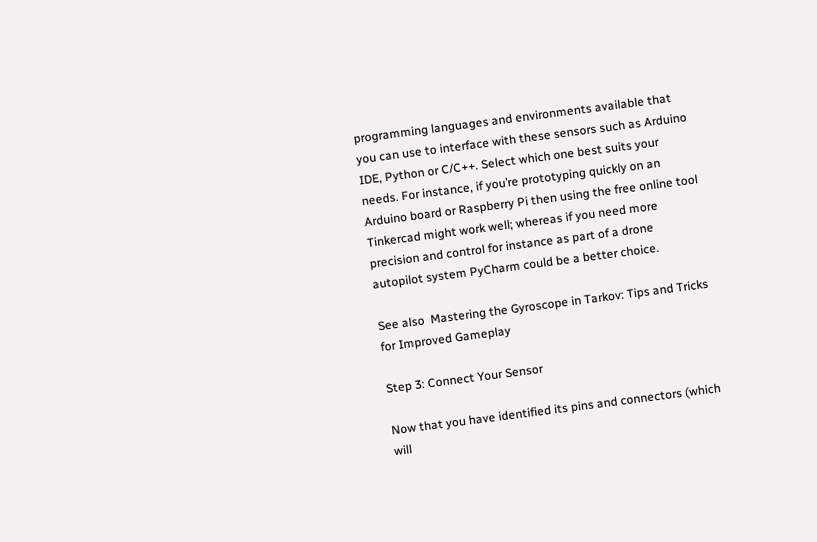programming languages and environments available that you can use to interface with these sensors such as Arduino IDE, Python or C/C++. Select which one best suits your needs. For instance, if you’re prototyping quickly on an Arduino board or Raspberry Pi then using the free online tool Tinkercad might work well; whereas if you need more precision and control for instance as part of a drone autopilot system PyCharm could be a better choice.

See also  Mastering the Gyroscope in Tarkov: Tips and Tricks for Improved Gameplay

Step 3: Connect Your Sensor

Now that you have identified its pins and connectors (which will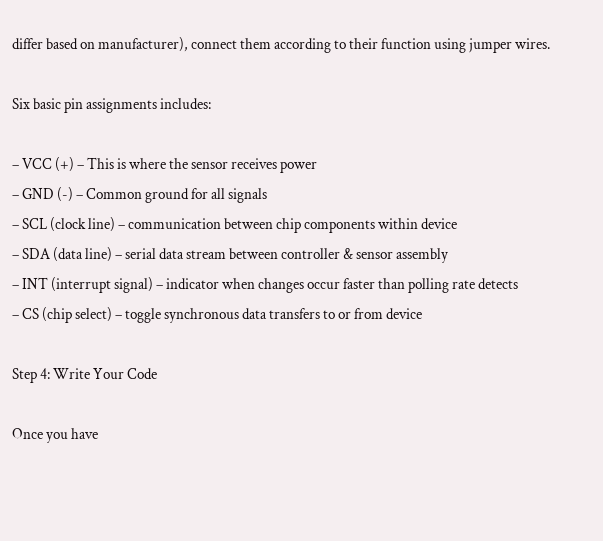differ based on manufacturer), connect them according to their function using jumper wires.

Six basic pin assignments includes:

– VCC (+) – This is where the sensor receives power
– GND (-) – Common ground for all signals
– SCL (clock line) – communication between chip components within device
– SDA (data line) – serial data stream between controller & sensor assembly
– INT (interrupt signal) – indicator when changes occur faster than polling rate detects
– CS (chip select) – toggle synchronous data transfers to or from device

Step 4: Write Your Code

Once you have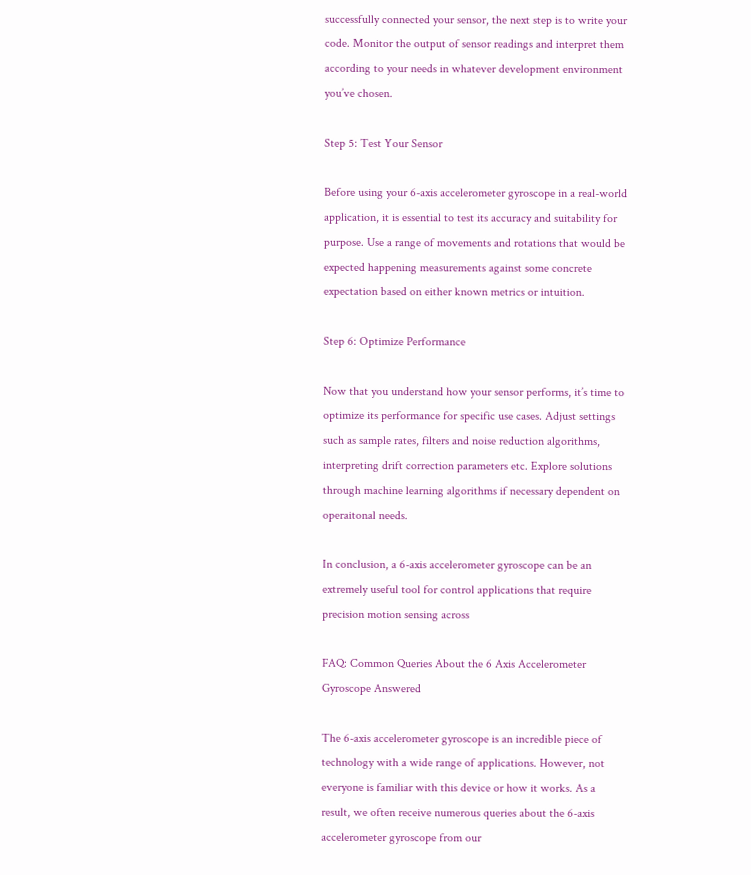successfully connected your sensor, the next step is to write your code. Monitor the output of sensor readings and interpret them according to your needs in whatever development environment you’ve chosen.

Step 5: Test Your Sensor

Before using your 6-axis accelerometer gyroscope in a real-world application, it is essential to test its accuracy and suitability for purpose. Use a range of movements and rotations that would be expected happening measurements against some concrete expectation based on either known metrics or intuition.

Step 6: Optimize Performance

Now that you understand how your sensor performs, it’s time to optimize its performance for specific use cases. Adjust settings such as sample rates, filters and noise reduction algorithms, interpreting drift correction parameters etc. Explore solutions through machine learning algorithms if necessary dependent on operaitonal needs.

In conclusion, a 6-axis accelerometer gyroscope can be an extremely useful tool for control applications that require precision motion sensing across

FAQ: Common Queries About the 6 Axis Accelerometer Gyroscope Answered

The 6-axis accelerometer gyroscope is an incredible piece of technology with a wide range of applications. However, not everyone is familiar with this device or how it works. As a result, we often receive numerous queries about the 6-axis accelerometer gyroscope from our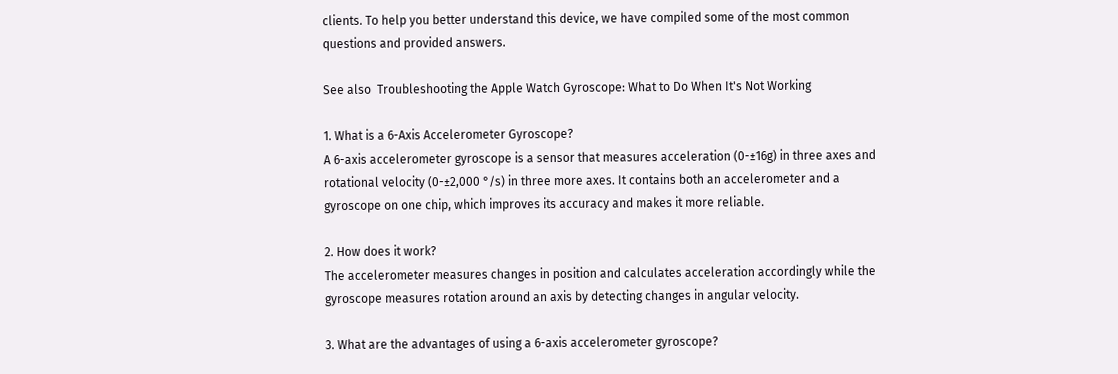clients. To help you better understand this device, we have compiled some of the most common questions and provided answers.

See also  Troubleshooting the Apple Watch Gyroscope: What to Do When It's Not Working

1. What is a 6-Axis Accelerometer Gyroscope?
A 6-axis accelerometer gyroscope is a sensor that measures acceleration (0-±16g) in three axes and rotational velocity (0-±2,000 °/s) in three more axes. It contains both an accelerometer and a gyroscope on one chip, which improves its accuracy and makes it more reliable.

2. How does it work?
The accelerometer measures changes in position and calculates acceleration accordingly while the gyroscope measures rotation around an axis by detecting changes in angular velocity.

3. What are the advantages of using a 6-axis accelerometer gyroscope?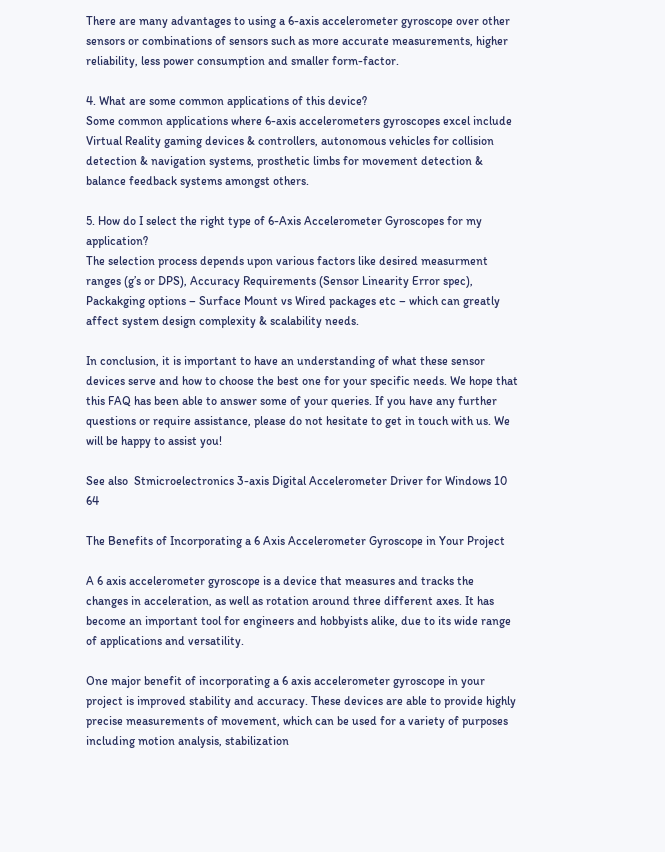There are many advantages to using a 6-axis accelerometer gyroscope over other sensors or combinations of sensors such as more accurate measurements, higher reliability, less power consumption and smaller form-factor.

4. What are some common applications of this device?
Some common applications where 6-axis accelerometers gyroscopes excel include Virtual Reality gaming devices & controllers, autonomous vehicles for collision detection & navigation systems, prosthetic limbs for movement detection & balance feedback systems amongst others.

5. How do I select the right type of 6-Axis Accelerometer Gyroscopes for my application?
The selection process depends upon various factors like desired measurment ranges (g’s or DPS), Accuracy Requirements (Sensor Linearity Error spec), Packakging options – Surface Mount vs Wired packages etc – which can greatly affect system design complexity & scalability needs.

In conclusion, it is important to have an understanding of what these sensor devices serve and how to choose the best one for your specific needs. We hope that this FAQ has been able to answer some of your queries. If you have any further questions or require assistance, please do not hesitate to get in touch with us. We will be happy to assist you!

See also  Stmicroelectronics 3-axis Digital Accelerometer Driver for Windows 10 64

The Benefits of Incorporating a 6 Axis Accelerometer Gyroscope in Your Project

A 6 axis accelerometer gyroscope is a device that measures and tracks the changes in acceleration, as well as rotation around three different axes. It has become an important tool for engineers and hobbyists alike, due to its wide range of applications and versatility.

One major benefit of incorporating a 6 axis accelerometer gyroscope in your project is improved stability and accuracy. These devices are able to provide highly precise measurements of movement, which can be used for a variety of purposes including motion analysis, stabilization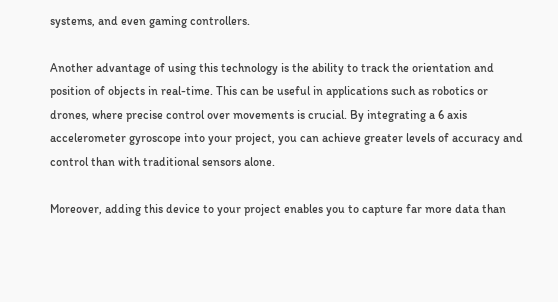systems, and even gaming controllers.

Another advantage of using this technology is the ability to track the orientation and position of objects in real-time. This can be useful in applications such as robotics or drones, where precise control over movements is crucial. By integrating a 6 axis accelerometer gyroscope into your project, you can achieve greater levels of accuracy and control than with traditional sensors alone.

Moreover, adding this device to your project enables you to capture far more data than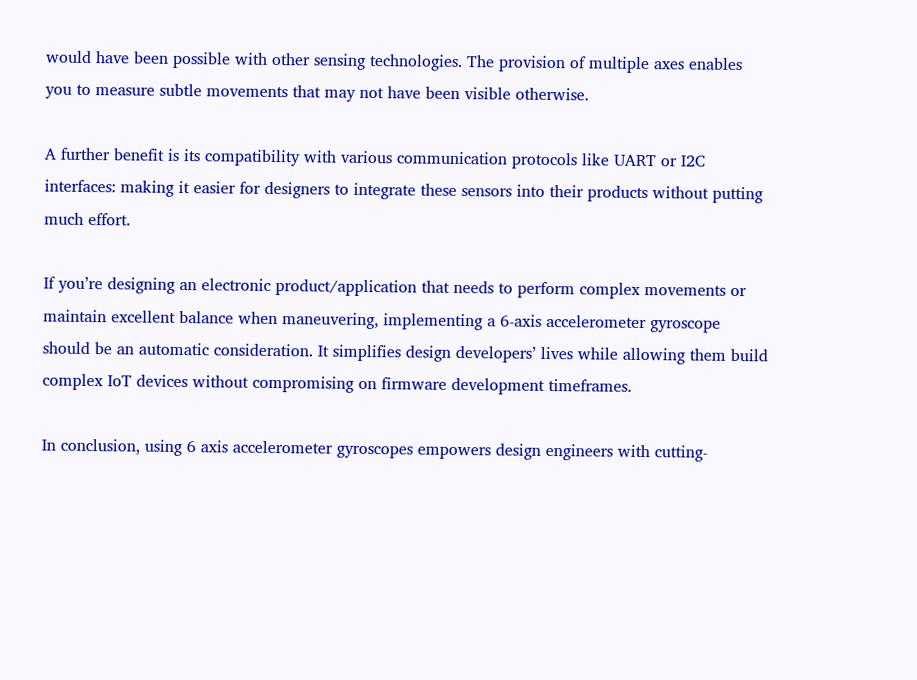would have been possible with other sensing technologies. The provision of multiple axes enables you to measure subtle movements that may not have been visible otherwise.

A further benefit is its compatibility with various communication protocols like UART or I2C interfaces: making it easier for designers to integrate these sensors into their products without putting much effort.

If you’re designing an electronic product/application that needs to perform complex movements or maintain excellent balance when maneuvering, implementing a 6-axis accelerometer gyroscope should be an automatic consideration. It simplifies design developers’ lives while allowing them build complex IoT devices without compromising on firmware development timeframes.

In conclusion, using 6 axis accelerometer gyroscopes empowers design engineers with cutting-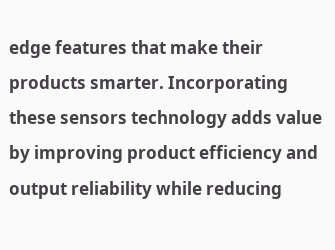edge features that make their products smarter. Incorporating these sensors technology adds value by improving product efficiency and output reliability while reducing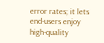error rates; it lets end-users enjoy high-quality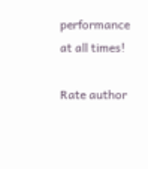performance at all times!

Rate author